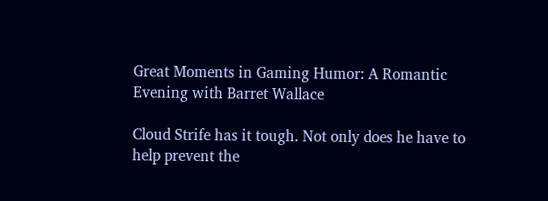Great Moments in Gaming Humor: A Romantic Evening with Barret Wallace

Cloud Strife has it tough. Not only does he have to help prevent the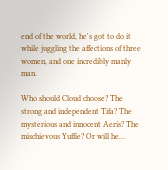end of the world, he's got to do it while juggling the affections of three women, and one incredibly manly man.

Who should Cloud choose? The strong and independent Tifa? The mysterious and innocent Aeris? The mischievous Yuffie? Or will he…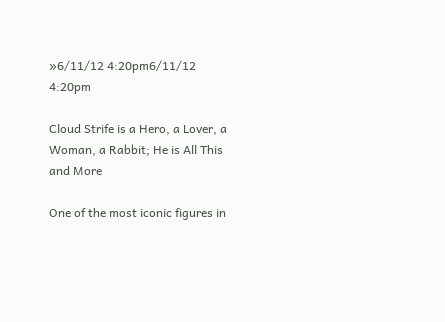»6/11/12 4:20pm6/11/12 4:20pm

Cloud Strife is a Hero, a Lover, a Woman, a Rabbit; He is All This and More

One of the most iconic figures in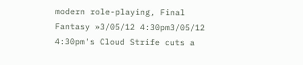modern role-playing, Final Fantasy »3/05/12 4:30pm3/05/12 4:30pm's Cloud Strife cuts a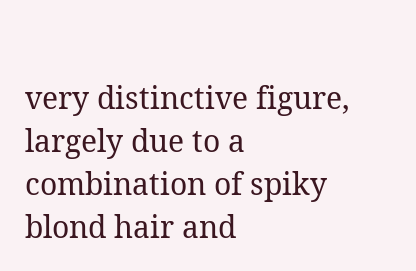very distinctive figure, largely due to a combination of spiky blond hair and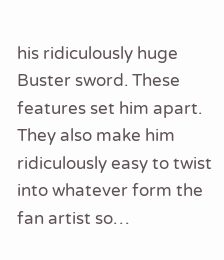his ridiculously huge Buster sword. These features set him apart. They also make him ridiculously easy to twist into whatever form the fan artist so…